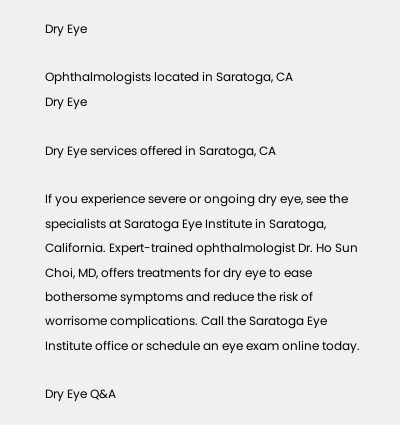Dry Eye

Ophthalmologists located in Saratoga, CA
Dry Eye

Dry Eye services offered in Saratoga, CA

If you experience severe or ongoing dry eye, see the specialists at Saratoga Eye Institute in Saratoga, California. Expert-trained ophthalmologist Dr. Ho Sun Choi, MD, offers treatments for dry eye to ease bothersome symptoms and reduce the risk of worrisome complications. Call the Saratoga Eye Institute office or schedule an eye exam online today.

Dry Eye Q&A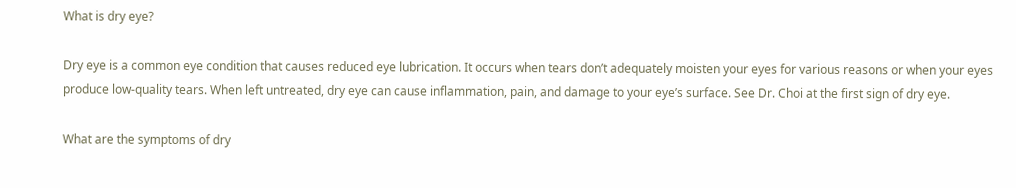What is dry eye?

Dry eye is a common eye condition that causes reduced eye lubrication. It occurs when tears don’t adequately moisten your eyes for various reasons or when your eyes produce low-quality tears. When left untreated, dry eye can cause inflammation, pain, and damage to your eye’s surface. See Dr. Choi at the first sign of dry eye.

What are the symptoms of dry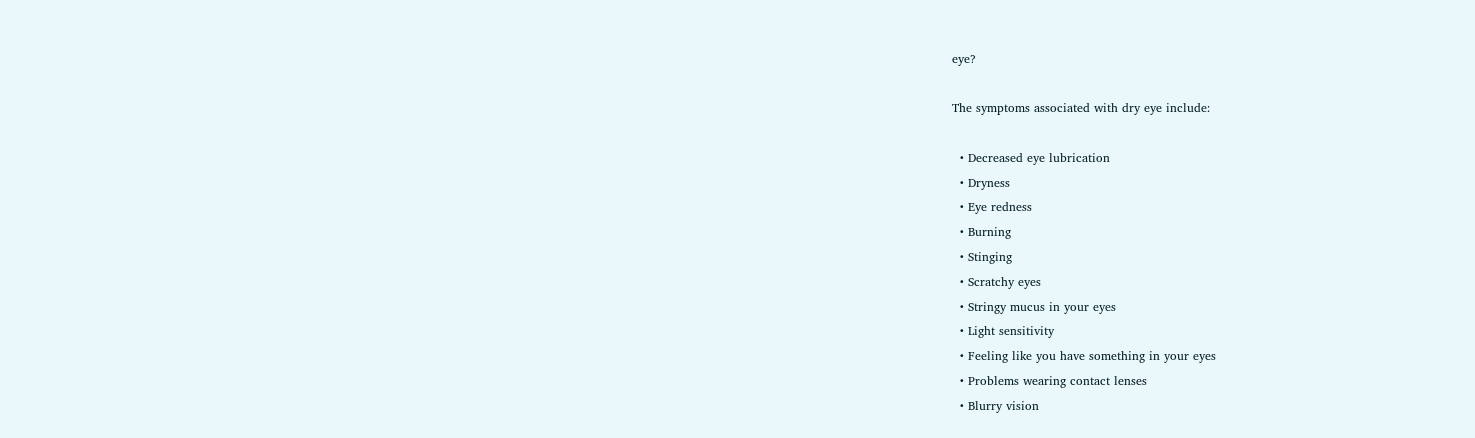eye?

The symptoms associated with dry eye include:

  • Decreased eye lubrication
  • Dryness
  • Eye redness
  • Burning
  • Stinging
  • Scratchy eyes
  • Stringy mucus in your eyes
  • Light sensitivity
  • Feeling like you have something in your eyes
  • Problems wearing contact lenses
  • Blurry vision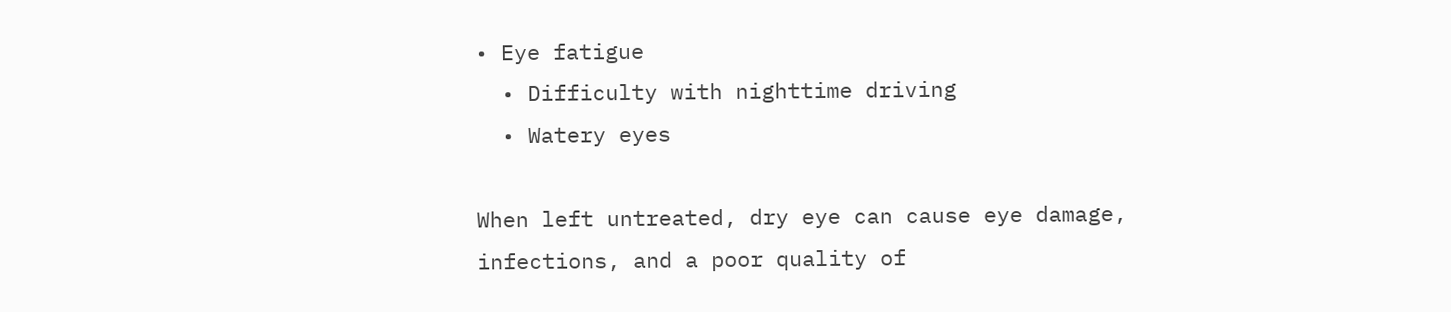• Eye fatigue
  • Difficulty with nighttime driving
  • Watery eyes

When left untreated, dry eye can cause eye damage, infections, and a poor quality of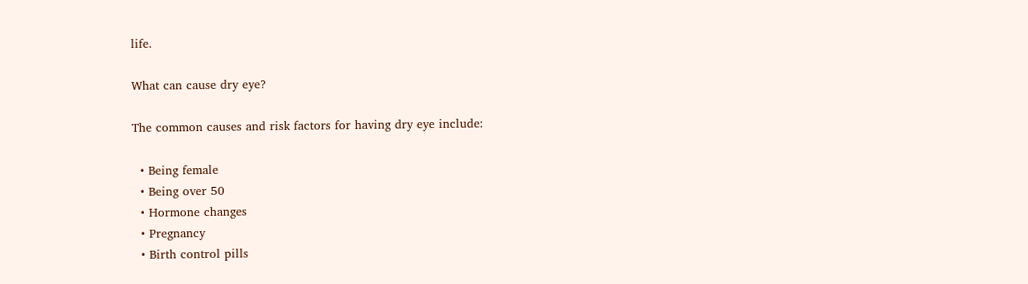life.

What can cause dry eye?

The common causes and risk factors for having dry eye include:

  • Being female
  • Being over 50
  • Hormone changes
  • Pregnancy
  • Birth control pills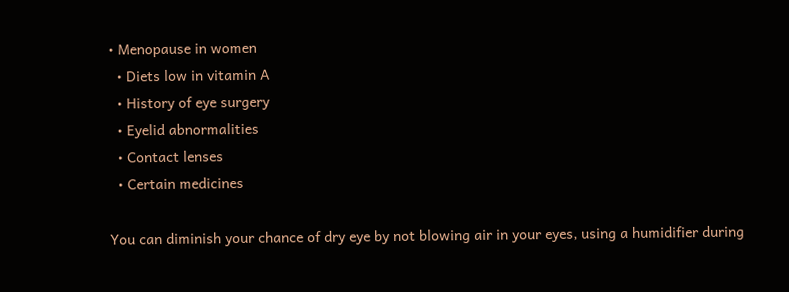• Menopause in women
  • Diets low in vitamin A
  • History of eye surgery
  • Eyelid abnormalities
  • Contact lenses
  • Certain medicines

You can diminish your chance of dry eye by not blowing air in your eyes, using a humidifier during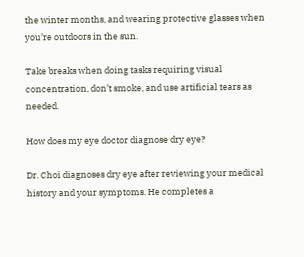the winter months, and wearing protective glasses when you’re outdoors in the sun.

Take breaks when doing tasks requiring visual concentration, don’t smoke, and use artificial tears as needed.

How does my eye doctor diagnose dry eye?

Dr. Choi diagnoses dry eye after reviewing your medical history and your symptoms. He completes a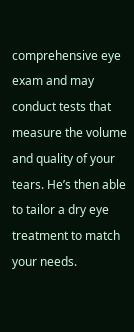comprehensive eye exam and may conduct tests that measure the volume and quality of your tears. He’s then able to tailor a dry eye treatment to match your needs.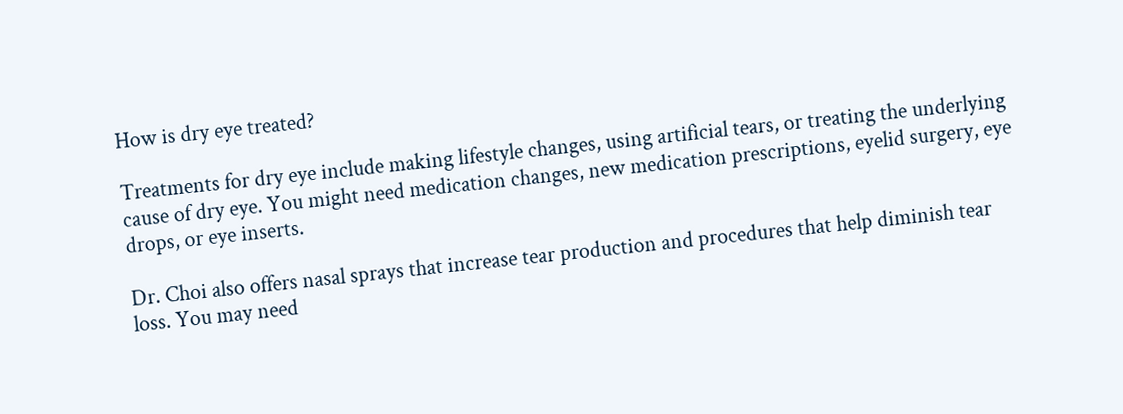How is dry eye treated?

Treatments for dry eye include making lifestyle changes, using artificial tears, or treating the underlying cause of dry eye. You might need medication changes, new medication prescriptions, eyelid surgery, eye drops, or eye inserts.

Dr. Choi also offers nasal sprays that increase tear production and procedures that help diminish tear loss. You may need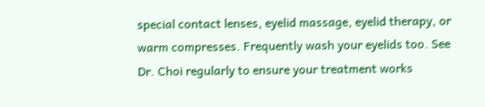special contact lenses, eyelid massage, eyelid therapy, or warm compresses. Frequently wash your eyelids too. See Dr. Choi regularly to ensure your treatment works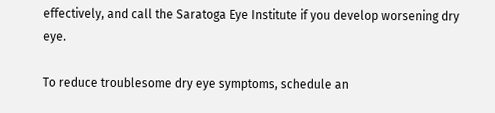effectively, and call the Saratoga Eye Institute if you develop worsening dry eye.

To reduce troublesome dry eye symptoms, schedule an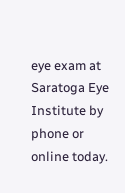eye exam at Saratoga Eye Institute by phone or online today.